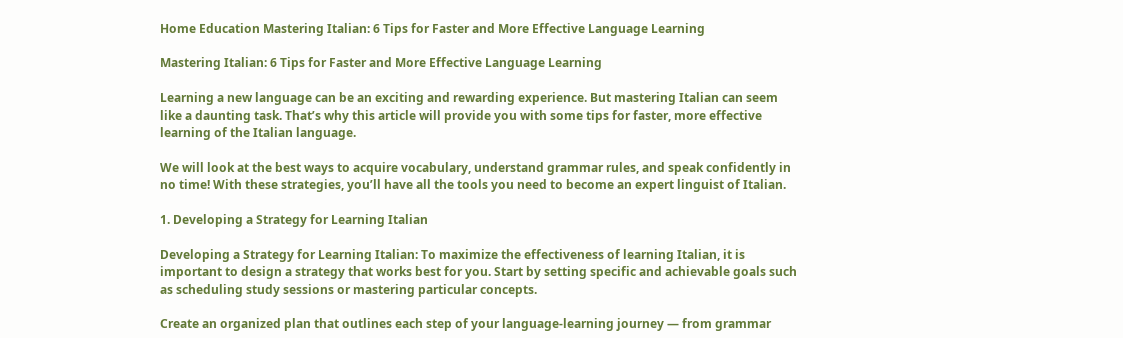Home Education Mastering Italian: 6 Tips for Faster and More Effective Language Learning

Mastering Italian: 6 Tips for Faster and More Effective Language Learning

Learning a new language can be an exciting and rewarding experience. But mastering Italian can seem like a daunting task. That’s why this article will provide you with some tips for faster, more effective learning of the Italian language.

We will look at the best ways to acquire vocabulary, understand grammar rules, and speak confidently in no time! With these strategies, you’ll have all the tools you need to become an expert linguist of Italian.

1. Developing a Strategy for Learning Italian

Developing a Strategy for Learning Italian: To maximize the effectiveness of learning Italian, it is important to design a strategy that works best for you. Start by setting specific and achievable goals such as scheduling study sessions or mastering particular concepts.

Create an organized plan that outlines each step of your language-learning journey — from grammar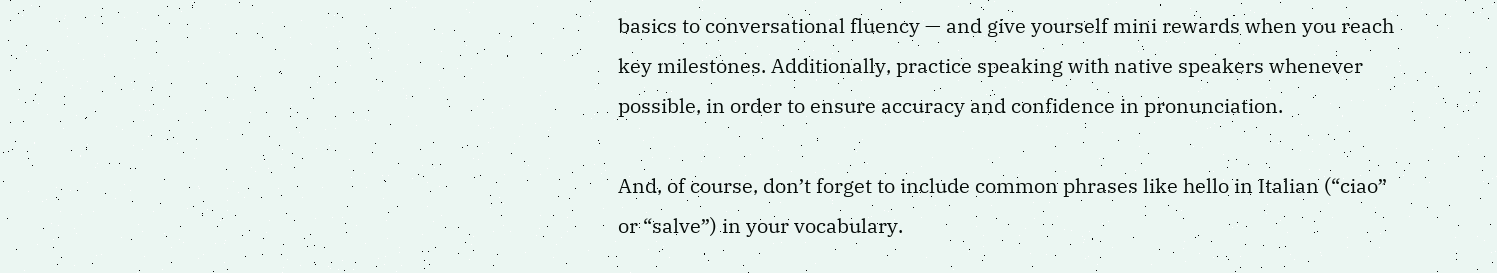basics to conversational fluency — and give yourself mini rewards when you reach key milestones. Additionally, practice speaking with native speakers whenever possible, in order to ensure accuracy and confidence in pronunciation.

And, of course, don’t forget to include common phrases like hello in Italian (“ciao” or “salve”) in your vocabulary.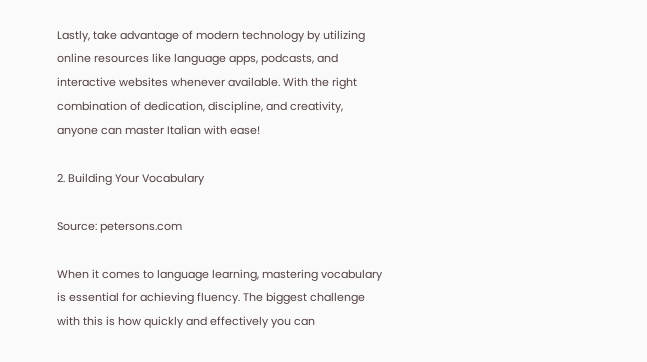Lastly, take advantage of modern technology by utilizing online resources like language apps, podcasts, and interactive websites whenever available. With the right combination of dedication, discipline, and creativity, anyone can master Italian with ease!

2. Building Your Vocabulary

Source: petersons.com

When it comes to language learning, mastering vocabulary is essential for achieving fluency. The biggest challenge with this is how quickly and effectively you can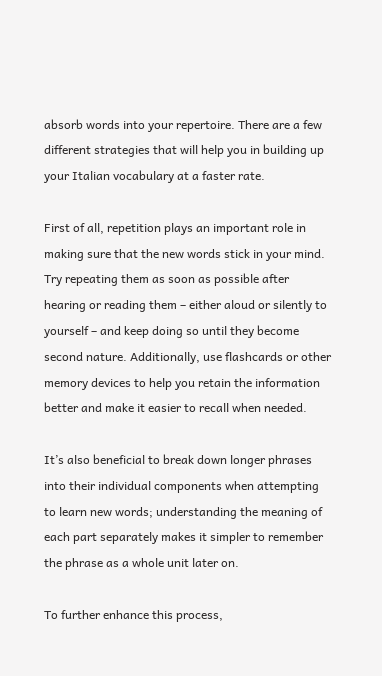absorb words into your repertoire. There are a few different strategies that will help you in building up your Italian vocabulary at a faster rate.

First of all, repetition plays an important role in making sure that the new words stick in your mind. Try repeating them as soon as possible after hearing or reading them – either aloud or silently to yourself – and keep doing so until they become second nature. Additionally, use flashcards or other memory devices to help you retain the information better and make it easier to recall when needed.

It’s also beneficial to break down longer phrases into their individual components when attempting to learn new words; understanding the meaning of each part separately makes it simpler to remember the phrase as a whole unit later on.

To further enhance this process,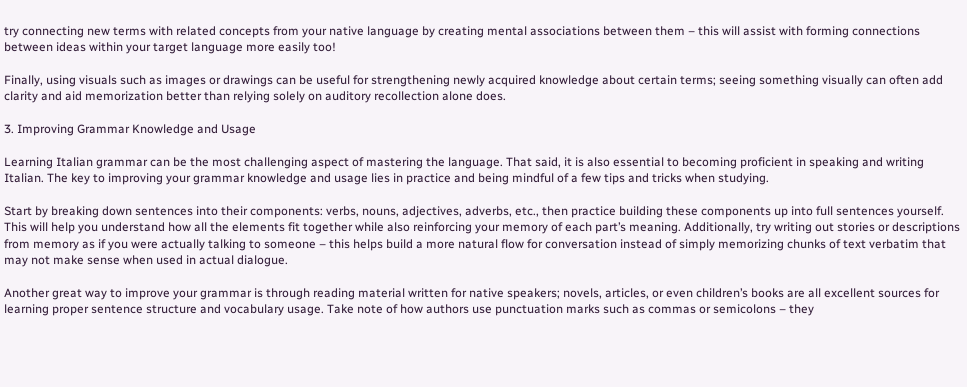try connecting new terms with related concepts from your native language by creating mental associations between them – this will assist with forming connections between ideas within your target language more easily too!

Finally, using visuals such as images or drawings can be useful for strengthening newly acquired knowledge about certain terms; seeing something visually can often add clarity and aid memorization better than relying solely on auditory recollection alone does.

3. Improving Grammar Knowledge and Usage

Learning Italian grammar can be the most challenging aspect of mastering the language. That said, it is also essential to becoming proficient in speaking and writing Italian. The key to improving your grammar knowledge and usage lies in practice and being mindful of a few tips and tricks when studying.

Start by breaking down sentences into their components: verbs, nouns, adjectives, adverbs, etc., then practice building these components up into full sentences yourself. This will help you understand how all the elements fit together while also reinforcing your memory of each part’s meaning. Additionally, try writing out stories or descriptions from memory as if you were actually talking to someone – this helps build a more natural flow for conversation instead of simply memorizing chunks of text verbatim that may not make sense when used in actual dialogue.

Another great way to improve your grammar is through reading material written for native speakers; novels, articles, or even children’s books are all excellent sources for learning proper sentence structure and vocabulary usage. Take note of how authors use punctuation marks such as commas or semicolons – they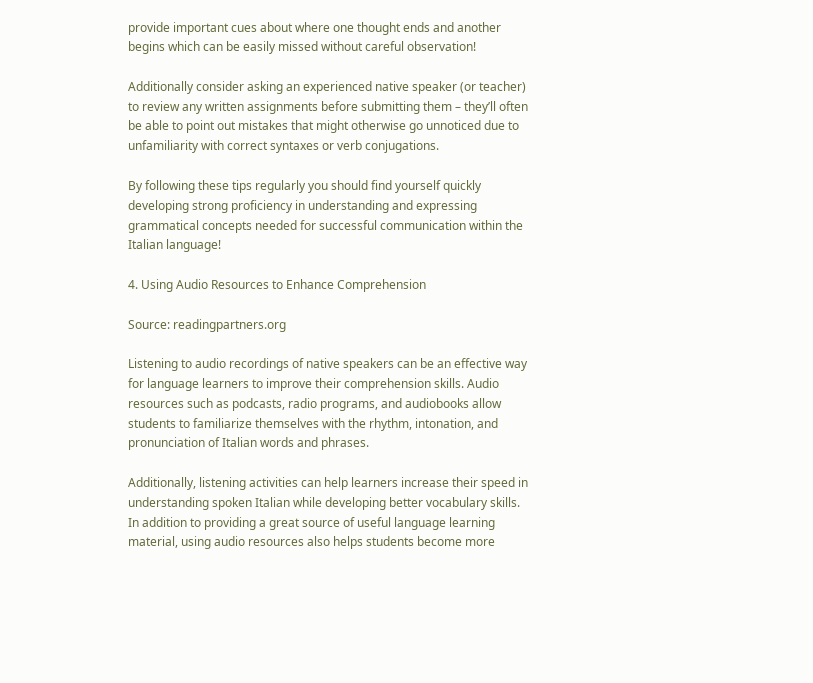provide important cues about where one thought ends and another begins which can be easily missed without careful observation!

Additionally consider asking an experienced native speaker (or teacher) to review any written assignments before submitting them – they’ll often be able to point out mistakes that might otherwise go unnoticed due to unfamiliarity with correct syntaxes or verb conjugations.

By following these tips regularly you should find yourself quickly developing strong proficiency in understanding and expressing grammatical concepts needed for successful communication within the Italian language!

4. Using Audio Resources to Enhance Comprehension

Source: readingpartners.org

Listening to audio recordings of native speakers can be an effective way for language learners to improve their comprehension skills. Audio resources such as podcasts, radio programs, and audiobooks allow students to familiarize themselves with the rhythm, intonation, and pronunciation of Italian words and phrases.

Additionally, listening activities can help learners increase their speed in understanding spoken Italian while developing better vocabulary skills. In addition to providing a great source of useful language learning material, using audio resources also helps students become more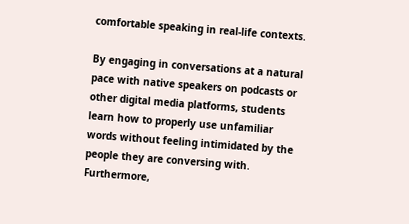comfortable speaking in real-life contexts.

By engaging in conversations at a natural pace with native speakers on podcasts or other digital media platforms, students learn how to properly use unfamiliar words without feeling intimidated by the people they are conversing with. Furthermore,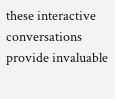these interactive conversations provide invaluable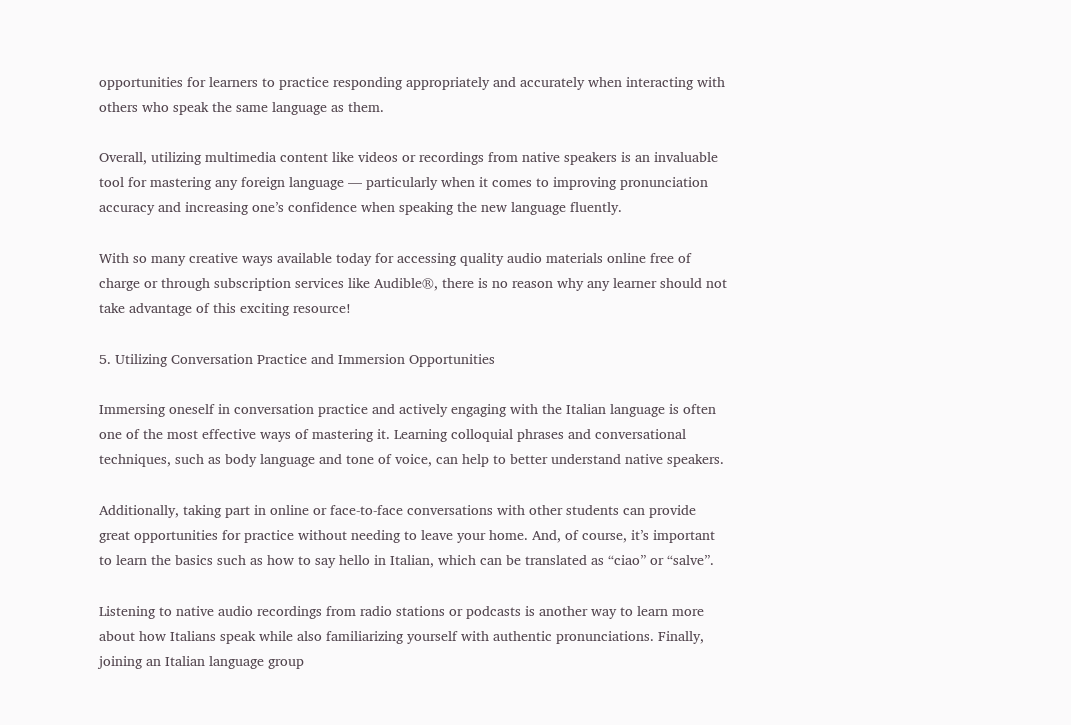opportunities for learners to practice responding appropriately and accurately when interacting with others who speak the same language as them.

Overall, utilizing multimedia content like videos or recordings from native speakers is an invaluable tool for mastering any foreign language — particularly when it comes to improving pronunciation accuracy and increasing one’s confidence when speaking the new language fluently.

With so many creative ways available today for accessing quality audio materials online free of charge or through subscription services like Audible®, there is no reason why any learner should not take advantage of this exciting resource!

5. Utilizing Conversation Practice and Immersion Opportunities

Immersing oneself in conversation practice and actively engaging with the Italian language is often one of the most effective ways of mastering it. Learning colloquial phrases and conversational techniques, such as body language and tone of voice, can help to better understand native speakers.

Additionally, taking part in online or face-to-face conversations with other students can provide great opportunities for practice without needing to leave your home. And, of course, it’s important to learn the basics such as how to say hello in Italian, which can be translated as “ciao” or “salve”.

Listening to native audio recordings from radio stations or podcasts is another way to learn more about how Italians speak while also familiarizing yourself with authentic pronunciations. Finally, joining an Italian language group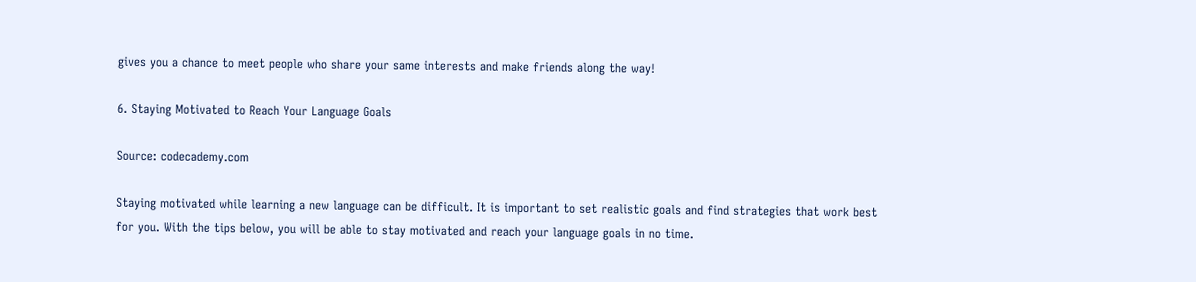gives you a chance to meet people who share your same interests and make friends along the way!

6. Staying Motivated to Reach Your Language Goals

Source: codecademy.com

Staying motivated while learning a new language can be difficult. It is important to set realistic goals and find strategies that work best for you. With the tips below, you will be able to stay motivated and reach your language goals in no time.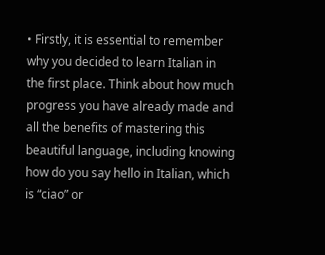• Firstly, it is essential to remember why you decided to learn Italian in the first place. Think about how much progress you have already made and all the benefits of mastering this beautiful language, including knowing how do you say hello in Italian, which is “ciao” or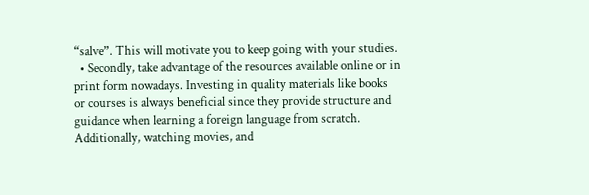“salve”. This will motivate you to keep going with your studies.
  • Secondly, take advantage of the resources available online or in print form nowadays. Investing in quality materials like books or courses is always beneficial since they provide structure and guidance when learning a foreign language from scratch. Additionally, watching movies, and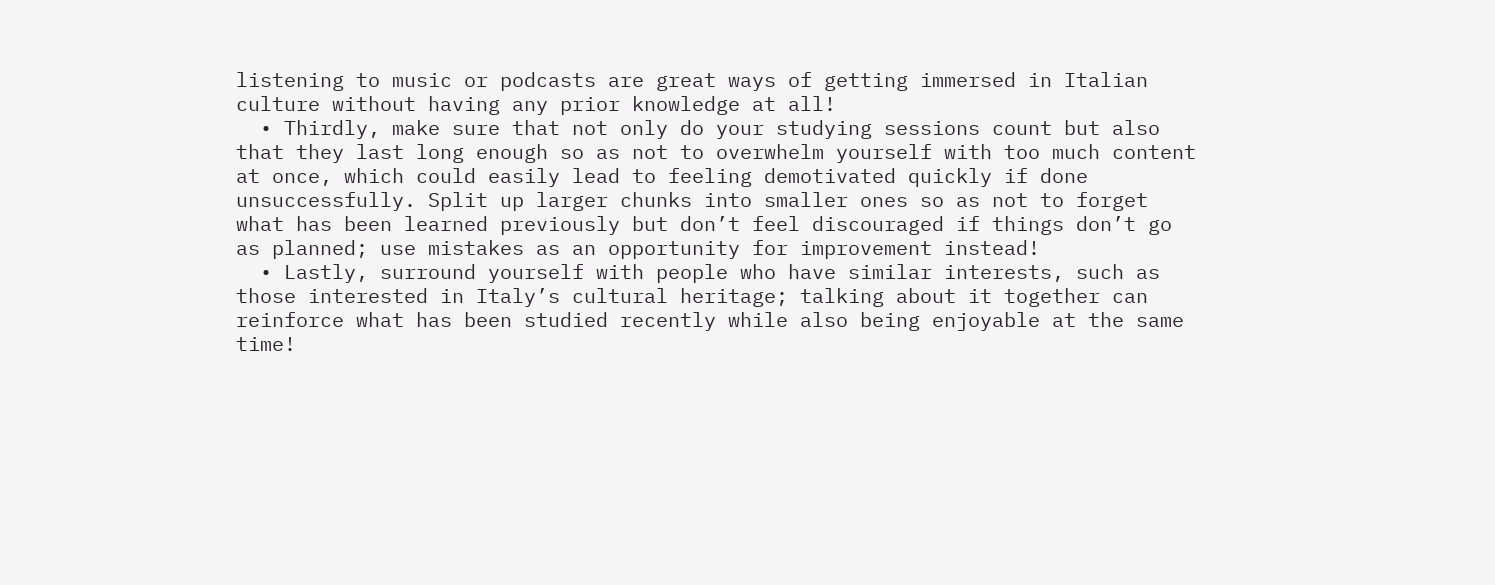listening to music or podcasts are great ways of getting immersed in Italian culture without having any prior knowledge at all!
  • Thirdly, make sure that not only do your studying sessions count but also that they last long enough so as not to overwhelm yourself with too much content at once, which could easily lead to feeling demotivated quickly if done unsuccessfully. Split up larger chunks into smaller ones so as not to forget what has been learned previously but don’t feel discouraged if things don’t go as planned; use mistakes as an opportunity for improvement instead!
  • Lastly, surround yourself with people who have similar interests, such as those interested in Italy’s cultural heritage; talking about it together can reinforce what has been studied recently while also being enjoyable at the same time!